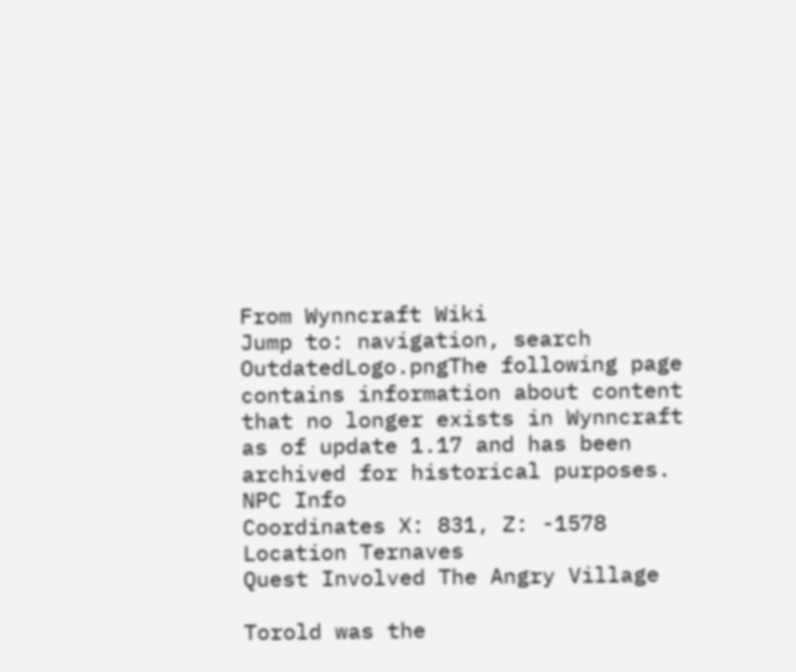From Wynncraft Wiki
Jump to: navigation, search
OutdatedLogo.pngThe following page contains information about content that no longer exists in Wynncraft as of update 1.17 and has been archived for historical purposes.
NPC Info
Coordinates X: 831, Z: -1578
Location Ternaves
Quest Involved The Angry Village

Torold was the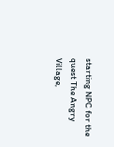starting NPC for the quest The Angry Village,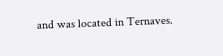and was located in Ternaves.